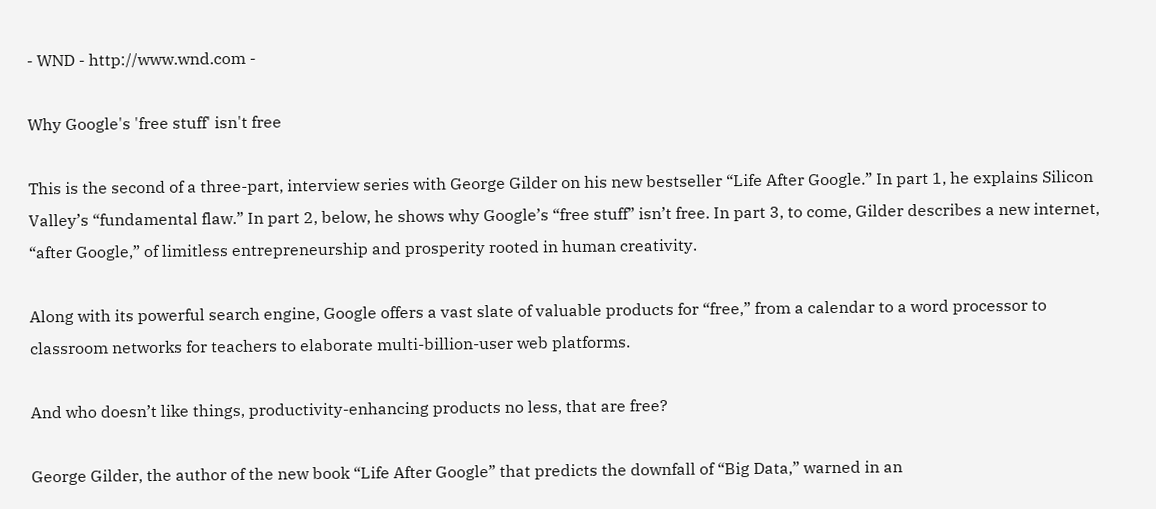- WND - http://www.wnd.com -

Why Google's 'free stuff' isn't free

This is the second of a three-part, interview series with George Gilder on his new bestseller “Life After Google.” In part 1, he explains Silicon Valley’s “fundamental flaw.” In part 2, below, he shows why Google’s “free stuff” isn’t free. In part 3, to come, Gilder describes a new internet, “after Google,” of limitless entrepreneurship and prosperity rooted in human creativity.

Along with its powerful search engine, Google offers a vast slate of valuable products for “free,” from a calendar to a word processor to classroom networks for teachers to elaborate multi-billion-user web platforms.

And who doesn’t like things, productivity-enhancing products no less, that are free?

George Gilder, the author of the new book “Life After Google” that predicts the downfall of “Big Data,” warned in an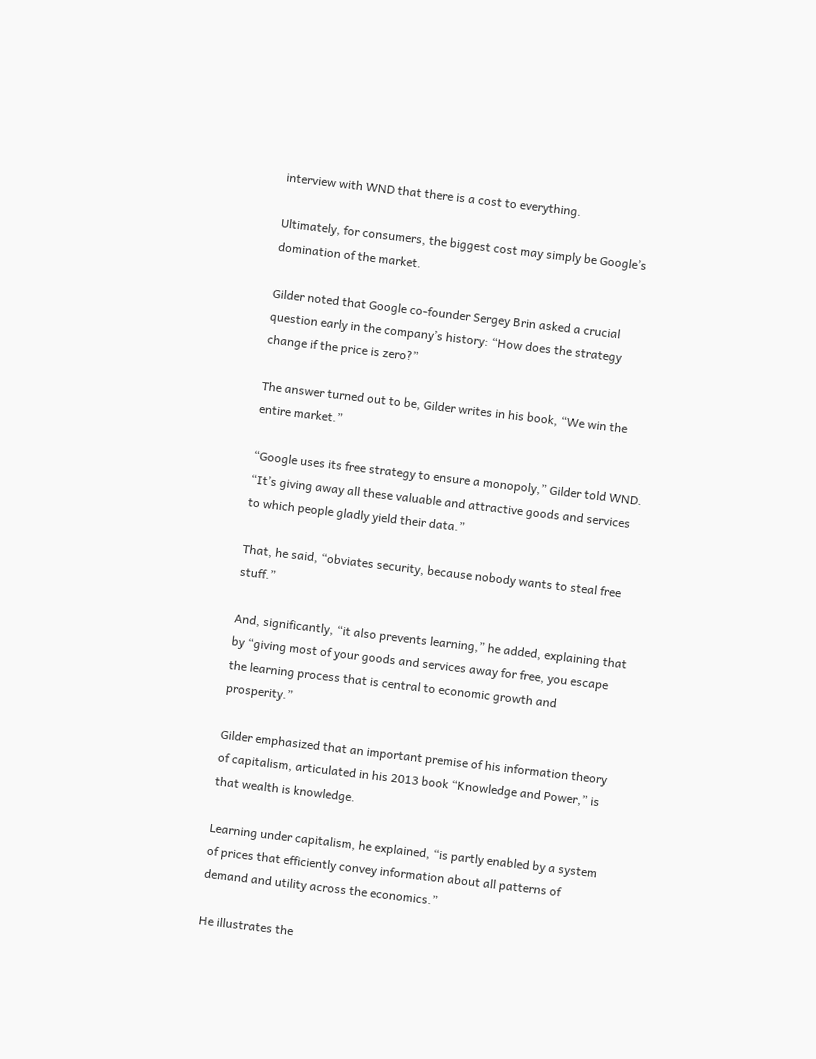interview with WND that there is a cost to everything.

Ultimately, for consumers, the biggest cost may simply be Google’s domination of the market.

Gilder noted that Google co-founder Sergey Brin asked a crucial question early in the company’s history: “How does the strategy change if the price is zero?”

The answer turned out to be, Gilder writes in his book, “We win the entire market.”

“Google uses its free strategy to ensure a monopoly,” Gilder told WND. “It’s giving away all these valuable and attractive goods and services to which people gladly yield their data.”

That, he said, “obviates security, because nobody wants to steal free stuff.”

And, significantly, “it also prevents learning,” he added, explaining that by “giving most of your goods and services away for free, you escape the learning process that is central to economic growth and prosperity.”

Gilder emphasized that an important premise of his information theory of capitalism, articulated in his 2013 book “Knowledge and Power,” is that wealth is knowledge.

Learning under capitalism, he explained, “is partly enabled by a system of prices that efficiently convey information about all patterns of demand and utility across the economics.”

He illustrates the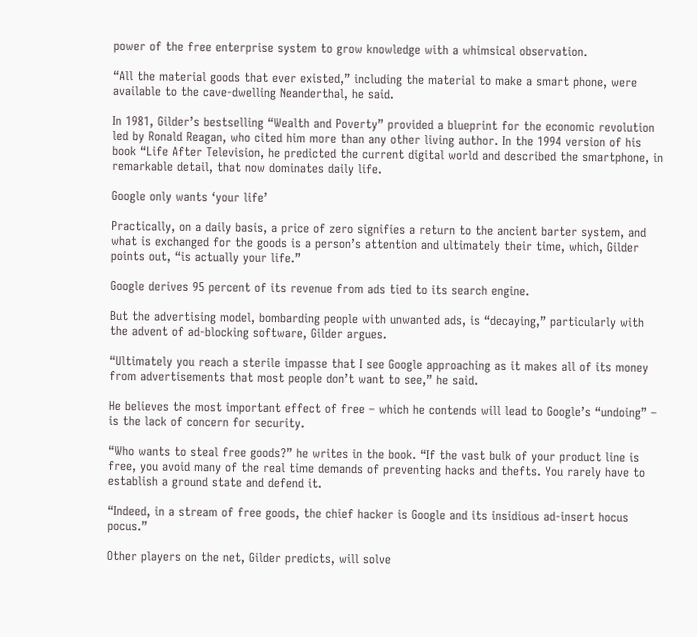power of the free enterprise system to grow knowledge with a whimsical observation.

“All the material goods that ever existed,” including the material to make a smart phone, were available to the cave-dwelling Neanderthal, he said.

In 1981, Gilder’s bestselling “Wealth and Poverty” provided a blueprint for the economic revolution led by Ronald Reagan, who cited him more than any other living author. In the 1994 version of his book “Life After Television, he predicted the current digital world and described the smartphone, in remarkable detail, that now dominates daily life.

Google only wants ‘your life’

Practically, on a daily basis, a price of zero signifies a return to the ancient barter system, and what is exchanged for the goods is a person’s attention and ultimately their time, which, Gilder points out, “is actually your life.”

Google derives 95 percent of its revenue from ads tied to its search engine.

But the advertising model, bombarding people with unwanted ads, is “decaying,” particularly with the advent of ad-blocking software, Gilder argues.

“Ultimately you reach a sterile impasse that I see Google approaching as it makes all of its money from advertisements that most people don’t want to see,” he said.

He believes the most important effect of free – which he contends will lead to Google’s “undoing” – is the lack of concern for security.

“Who wants to steal free goods?” he writes in the book. “If the vast bulk of your product line is free, you avoid many of the real time demands of preventing hacks and thefts. You rarely have to establish a ground state and defend it.

“Indeed, in a stream of free goods, the chief hacker is Google and its insidious ad-insert hocus pocus.”

Other players on the net, Gilder predicts, will solve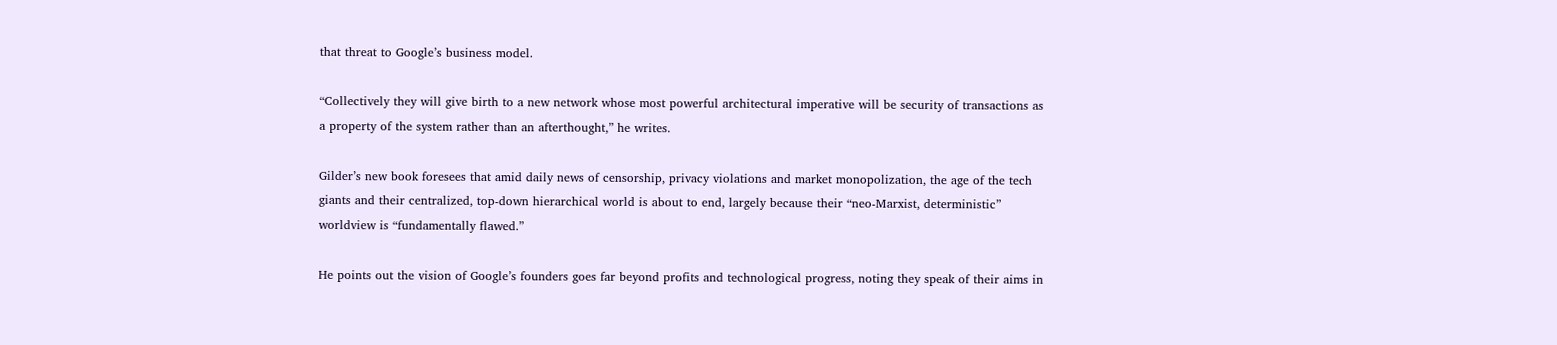that threat to Google’s business model.

“Collectively they will give birth to a new network whose most powerful architectural imperative will be security of transactions as a property of the system rather than an afterthought,” he writes.

Gilder’s new book foresees that amid daily news of censorship, privacy violations and market monopolization, the age of the tech giants and their centralized, top-down hierarchical world is about to end, largely because their “neo-Marxist, deterministic” worldview is “fundamentally flawed.”

He points out the vision of Google’s founders goes far beyond profits and technological progress, noting they speak of their aims in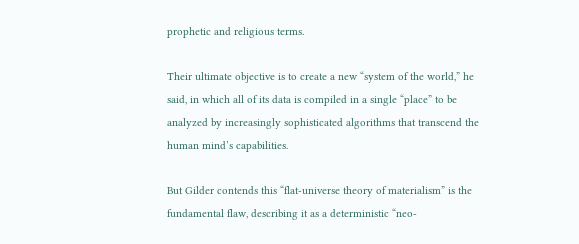prophetic and religious terms.

Their ultimate objective is to create a new “system of the world,” he said, in which all of its data is compiled in a single “place” to be analyzed by increasingly sophisticated algorithms that transcend the human mind’s capabilities.

But Gilder contends this “flat-universe theory of materialism” is the fundamental flaw, describing it as a deterministic “neo-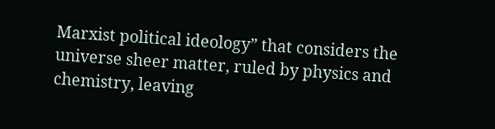Marxist political ideology” that considers the universe sheer matter, ruled by physics and chemistry, leaving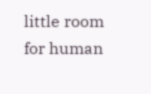little room for human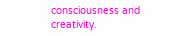consciousness and creativity.